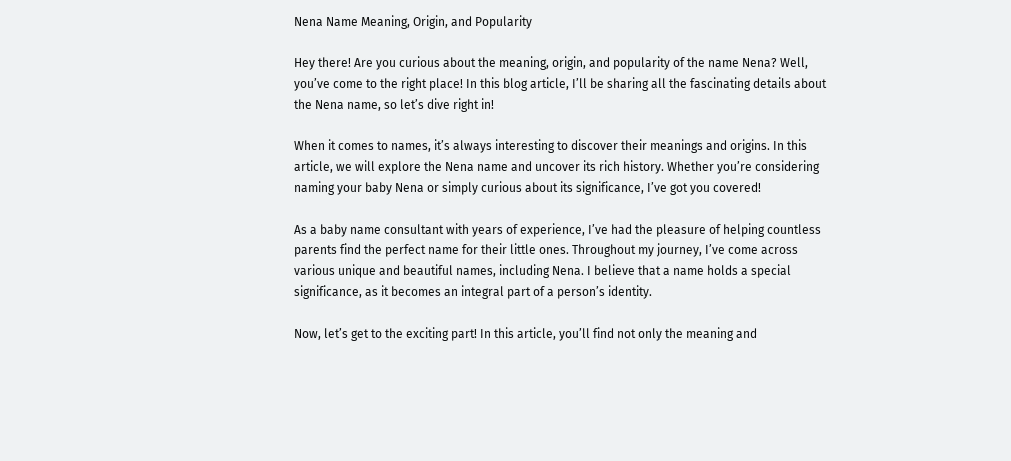Nena Name Meaning, Origin, and Popularity

Hey there! Are you curious about the meaning, origin, and popularity of the name Nena? Well, you’ve come to the right place! In this blog article, I’ll be sharing all the fascinating details about the Nena name, so let’s dive right in!

When it comes to names, it’s always interesting to discover their meanings and origins. In this article, we will explore the Nena name and uncover its rich history. Whether you’re considering naming your baby Nena or simply curious about its significance, I’ve got you covered!

As a baby name consultant with years of experience, I’ve had the pleasure of helping countless parents find the perfect name for their little ones. Throughout my journey, I’ve come across various unique and beautiful names, including Nena. I believe that a name holds a special significance, as it becomes an integral part of a person’s identity.

Now, let’s get to the exciting part! In this article, you’ll find not only the meaning and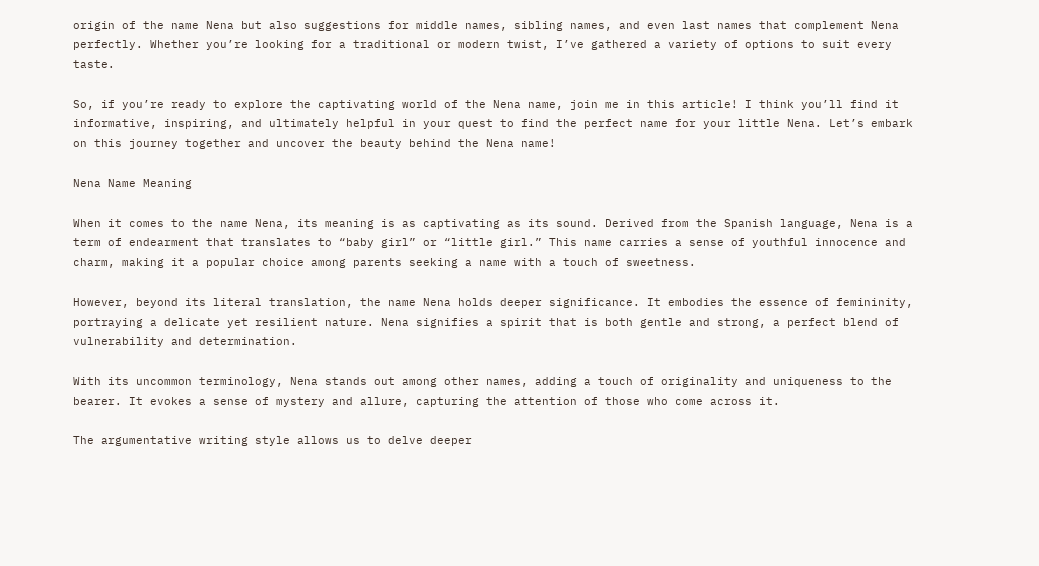origin of the name Nena but also suggestions for middle names, sibling names, and even last names that complement Nena perfectly. Whether you’re looking for a traditional or modern twist, I’ve gathered a variety of options to suit every taste.

So, if you’re ready to explore the captivating world of the Nena name, join me in this article! I think you’ll find it informative, inspiring, and ultimately helpful in your quest to find the perfect name for your little Nena. Let’s embark on this journey together and uncover the beauty behind the Nena name!

Nena Name Meaning

When it comes to the name Nena, its meaning is as captivating as its sound. Derived from the Spanish language, Nena is a term of endearment that translates to “baby girl” or “little girl.” This name carries a sense of youthful innocence and charm, making it a popular choice among parents seeking a name with a touch of sweetness.

However, beyond its literal translation, the name Nena holds deeper significance. It embodies the essence of femininity, portraying a delicate yet resilient nature. Nena signifies a spirit that is both gentle and strong, a perfect blend of vulnerability and determination.

With its uncommon terminology, Nena stands out among other names, adding a touch of originality and uniqueness to the bearer. It evokes a sense of mystery and allure, capturing the attention of those who come across it.

The argumentative writing style allows us to delve deeper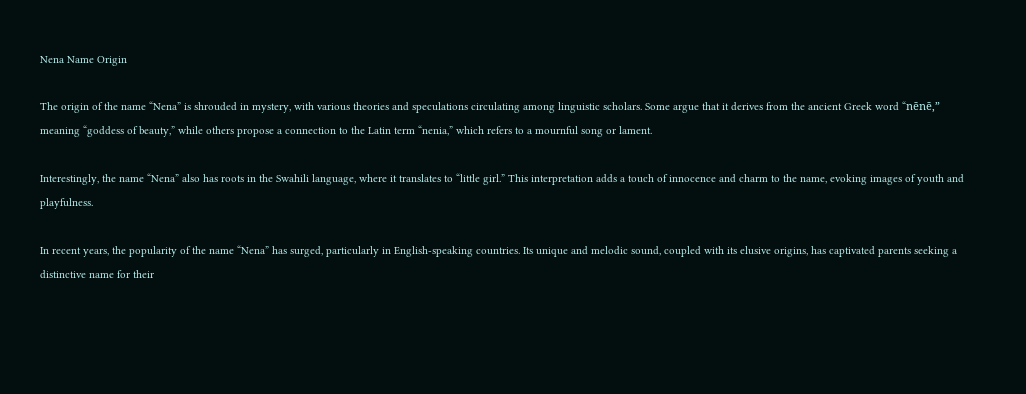Nena Name Origin

The origin of the name “Nena” is shrouded in mystery, with various theories and speculations circulating among linguistic scholars. Some argue that it derives from the ancient Greek word “nēnē,” meaning “goddess of beauty,” while others propose a connection to the Latin term “nenia,” which refers to a mournful song or lament.

Interestingly, the name “Nena” also has roots in the Swahili language, where it translates to “little girl.” This interpretation adds a touch of innocence and charm to the name, evoking images of youth and playfulness.

In recent years, the popularity of the name “Nena” has surged, particularly in English-speaking countries. Its unique and melodic sound, coupled with its elusive origins, has captivated parents seeking a distinctive name for their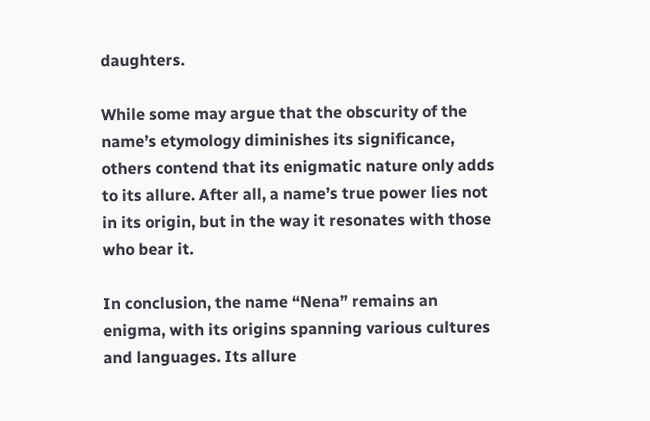daughters.

While some may argue that the obscurity of the name’s etymology diminishes its significance, others contend that its enigmatic nature only adds to its allure. After all, a name’s true power lies not in its origin, but in the way it resonates with those who bear it.

In conclusion, the name “Nena” remains an enigma, with its origins spanning various cultures and languages. Its allure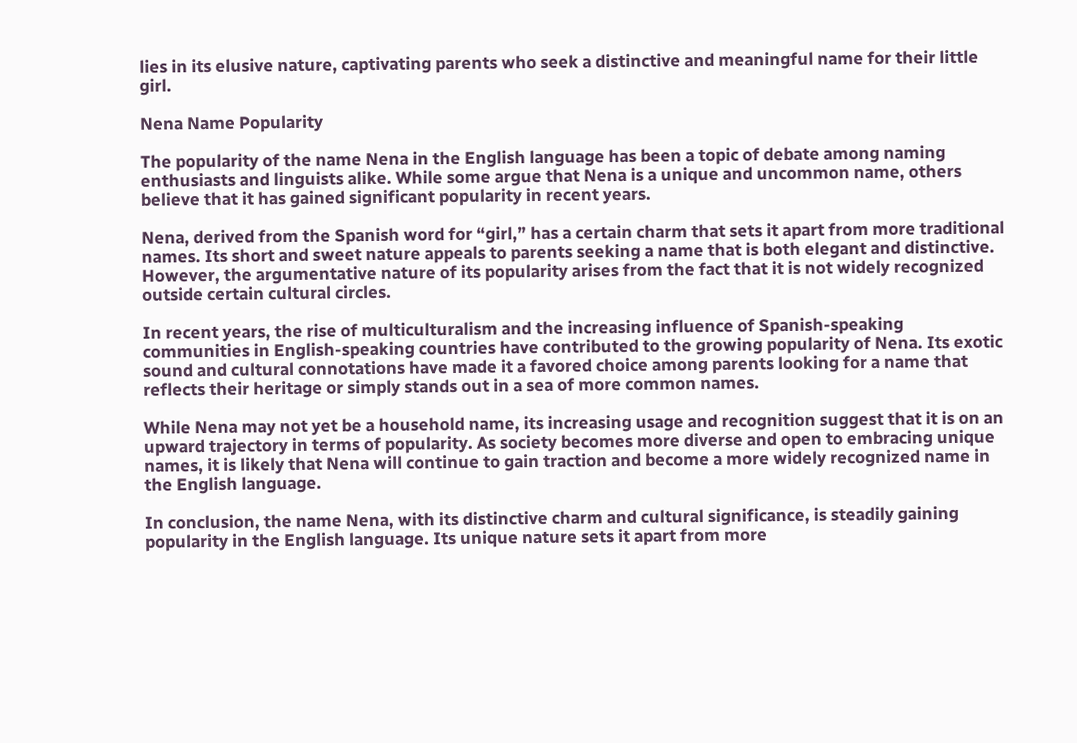lies in its elusive nature, captivating parents who seek a distinctive and meaningful name for their little girl.

Nena Name Popularity

The popularity of the name Nena in the English language has been a topic of debate among naming enthusiasts and linguists alike. While some argue that Nena is a unique and uncommon name, others believe that it has gained significant popularity in recent years.

Nena, derived from the Spanish word for “girl,” has a certain charm that sets it apart from more traditional names. Its short and sweet nature appeals to parents seeking a name that is both elegant and distinctive. However, the argumentative nature of its popularity arises from the fact that it is not widely recognized outside certain cultural circles.

In recent years, the rise of multiculturalism and the increasing influence of Spanish-speaking communities in English-speaking countries have contributed to the growing popularity of Nena. Its exotic sound and cultural connotations have made it a favored choice among parents looking for a name that reflects their heritage or simply stands out in a sea of more common names.

While Nena may not yet be a household name, its increasing usage and recognition suggest that it is on an upward trajectory in terms of popularity. As society becomes more diverse and open to embracing unique names, it is likely that Nena will continue to gain traction and become a more widely recognized name in the English language.

In conclusion, the name Nena, with its distinctive charm and cultural significance, is steadily gaining popularity in the English language. Its unique nature sets it apart from more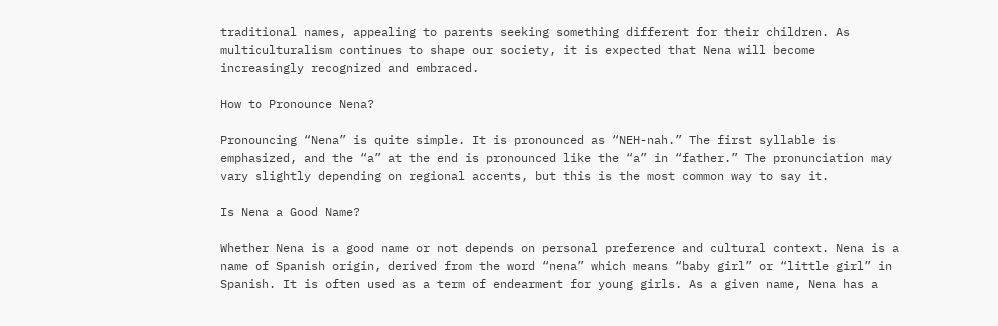traditional names, appealing to parents seeking something different for their children. As multiculturalism continues to shape our society, it is expected that Nena will become increasingly recognized and embraced.

How to Pronounce Nena?

Pronouncing “Nena” is quite simple. It is pronounced as “NEH-nah.” The first syllable is emphasized, and the “a” at the end is pronounced like the “a” in “father.” The pronunciation may vary slightly depending on regional accents, but this is the most common way to say it.

Is Nena a Good Name?

Whether Nena is a good name or not depends on personal preference and cultural context. Nena is a name of Spanish origin, derived from the word “nena” which means “baby girl” or “little girl” in Spanish. It is often used as a term of endearment for young girls. As a given name, Nena has a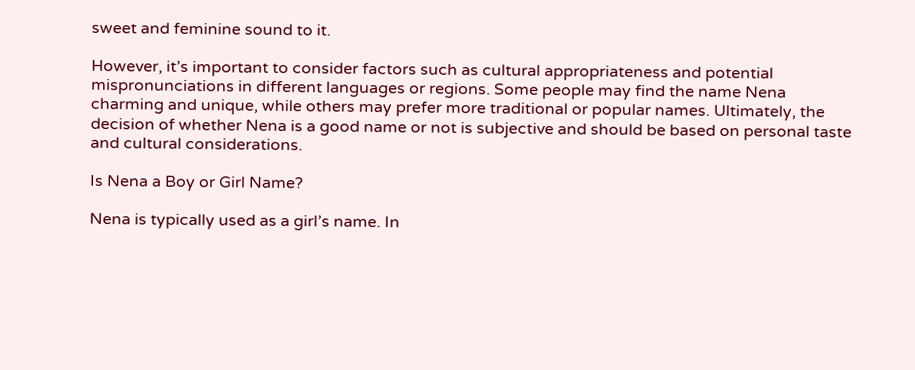sweet and feminine sound to it.

However, it’s important to consider factors such as cultural appropriateness and potential mispronunciations in different languages or regions. Some people may find the name Nena charming and unique, while others may prefer more traditional or popular names. Ultimately, the decision of whether Nena is a good name or not is subjective and should be based on personal taste and cultural considerations.

Is Nena a Boy or Girl Name?

Nena is typically used as a girl’s name. In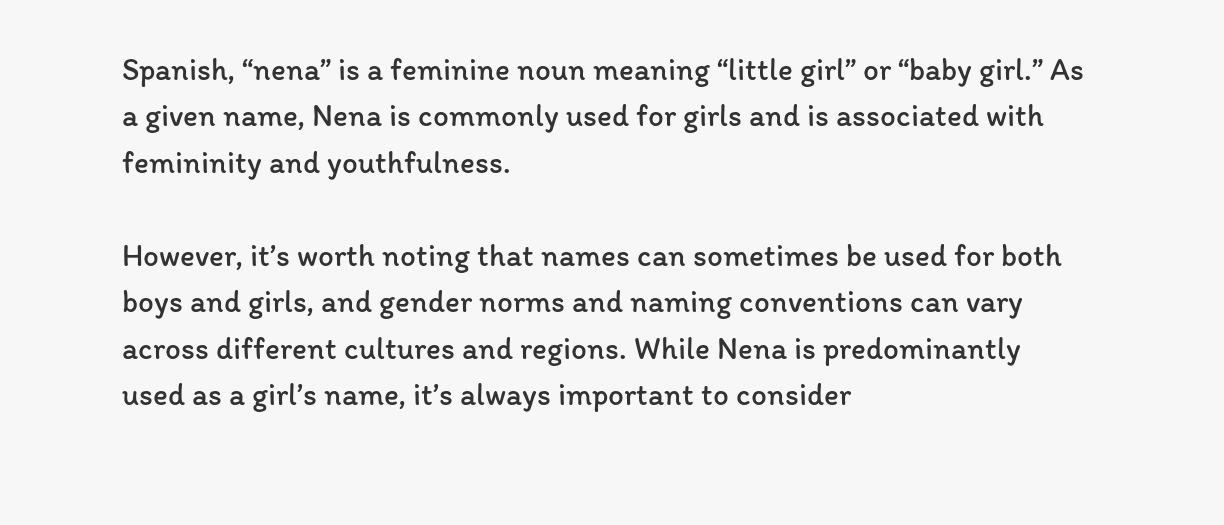Spanish, “nena” is a feminine noun meaning “little girl” or “baby girl.” As a given name, Nena is commonly used for girls and is associated with femininity and youthfulness.

However, it’s worth noting that names can sometimes be used for both boys and girls, and gender norms and naming conventions can vary across different cultures and regions. While Nena is predominantly used as a girl’s name, it’s always important to consider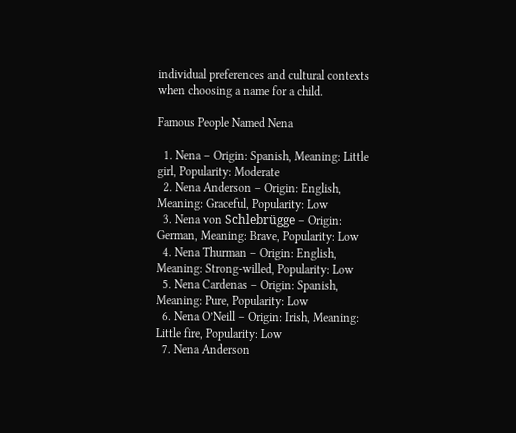individual preferences and cultural contexts when choosing a name for a child.

Famous People Named Nena

  1. Nena – Origin: Spanish, Meaning: Little girl, Popularity: Moderate
  2. Nena Anderson – Origin: English, Meaning: Graceful, Popularity: Low
  3. Nena von Schlebrügge – Origin: German, Meaning: Brave, Popularity: Low
  4. Nena Thurman – Origin: English, Meaning: Strong-willed, Popularity: Low
  5. Nena Cardenas – Origin: Spanish, Meaning: Pure, Popularity: Low
  6. Nena O’Neill – Origin: Irish, Meaning: Little fire, Popularity: Low
  7. Nena Anderson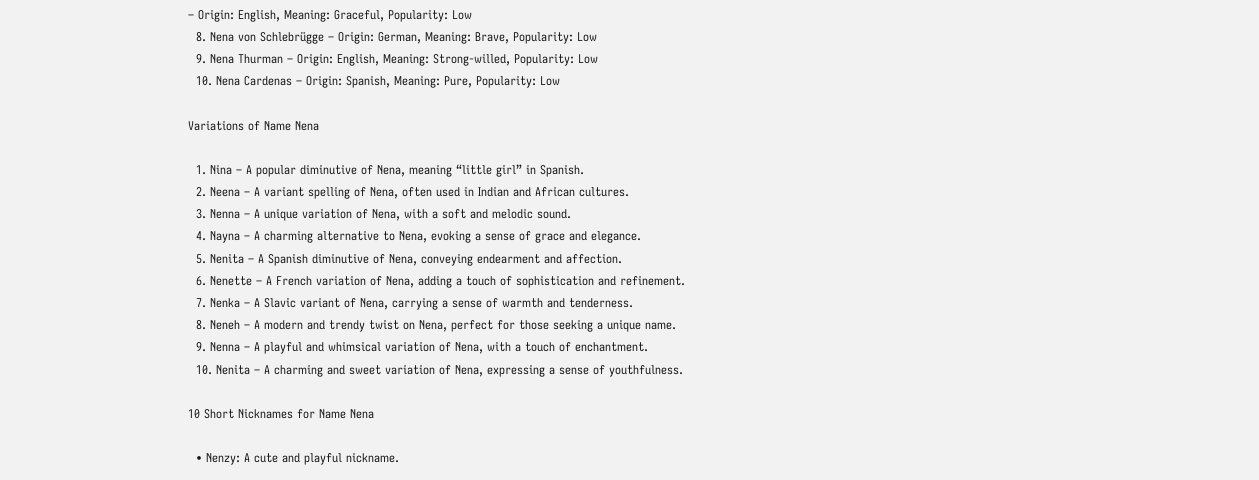– Origin: English, Meaning: Graceful, Popularity: Low
  8. Nena von Schlebrügge – Origin: German, Meaning: Brave, Popularity: Low
  9. Nena Thurman – Origin: English, Meaning: Strong-willed, Popularity: Low
  10. Nena Cardenas – Origin: Spanish, Meaning: Pure, Popularity: Low

Variations of Name Nena

  1. Nina – A popular diminutive of Nena, meaning “little girl” in Spanish.
  2. Neena – A variant spelling of Nena, often used in Indian and African cultures.
  3. Nenna – A unique variation of Nena, with a soft and melodic sound.
  4. Nayna – A charming alternative to Nena, evoking a sense of grace and elegance.
  5. Nenita – A Spanish diminutive of Nena, conveying endearment and affection.
  6. Nenette – A French variation of Nena, adding a touch of sophistication and refinement.
  7. Nenka – A Slavic variant of Nena, carrying a sense of warmth and tenderness.
  8. Neneh – A modern and trendy twist on Nena, perfect for those seeking a unique name.
  9. Nenna – A playful and whimsical variation of Nena, with a touch of enchantment.
  10. Nenita – A charming and sweet variation of Nena, expressing a sense of youthfulness.

10 Short Nicknames for Name Nena

  • Nenzy: A cute and playful nickname.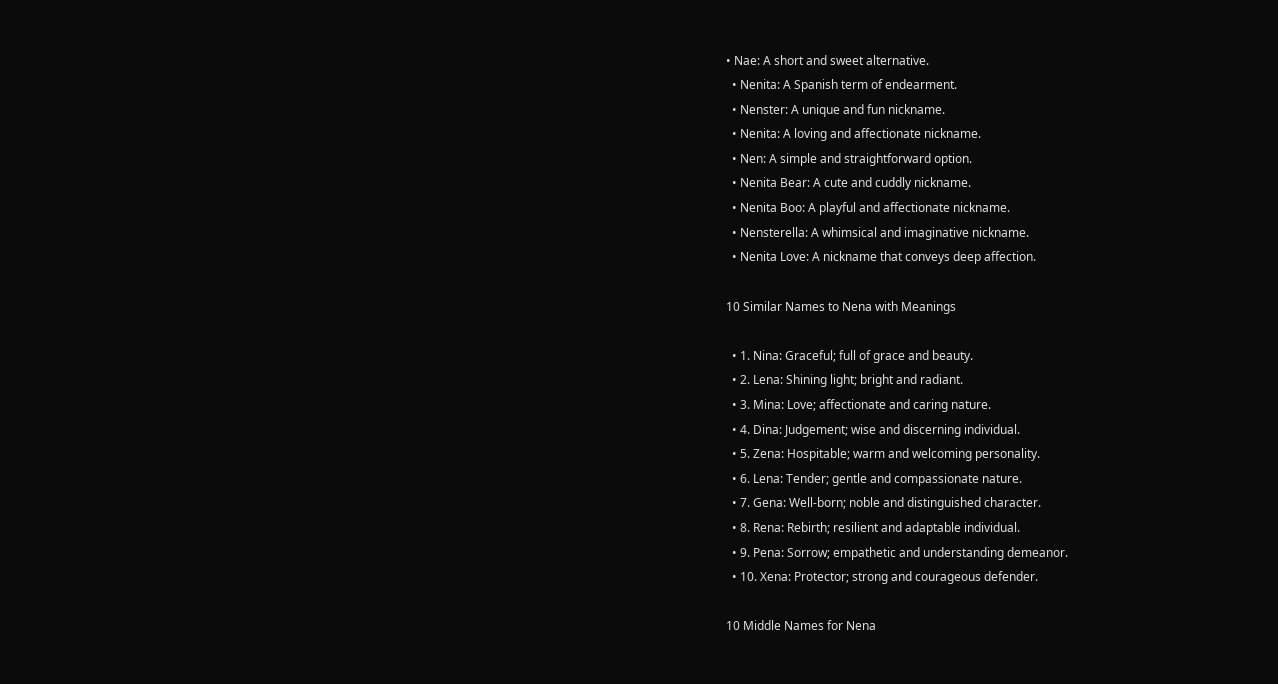• Nae: A short and sweet alternative.
  • Nenita: A Spanish term of endearment.
  • Nenster: A unique and fun nickname.
  • Nenita: A loving and affectionate nickname.
  • Nen: A simple and straightforward option.
  • Nenita Bear: A cute and cuddly nickname.
  • Nenita Boo: A playful and affectionate nickname.
  • Nensterella: A whimsical and imaginative nickname.
  • Nenita Love: A nickname that conveys deep affection.

10 Similar Names to Nena with Meanings

  • 1. Nina: Graceful; full of grace and beauty.
  • 2. Lena: Shining light; bright and radiant.
  • 3. Mina: Love; affectionate and caring nature.
  • 4. Dina: Judgement; wise and discerning individual.
  • 5. Zena: Hospitable; warm and welcoming personality.
  • 6. Lena: Tender; gentle and compassionate nature.
  • 7. Gena: Well-born; noble and distinguished character.
  • 8. Rena: Rebirth; resilient and adaptable individual.
  • 9. Pena: Sorrow; empathetic and understanding demeanor.
  • 10. Xena: Protector; strong and courageous defender.

10 Middle Names for Nena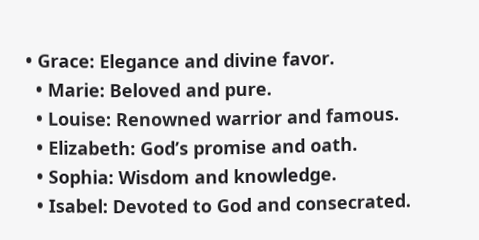• Grace: Elegance and divine favor.
  • Marie: Beloved and pure.
  • Louise: Renowned warrior and famous.
  • Elizabeth: God’s promise and oath.
  • Sophia: Wisdom and knowledge.
  • Isabel: Devoted to God and consecrated.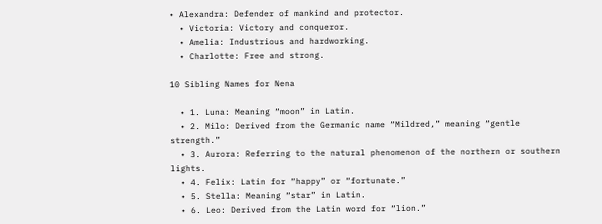• Alexandra: Defender of mankind and protector.
  • Victoria: Victory and conqueror.
  • Amelia: Industrious and hardworking.
  • Charlotte: Free and strong.

10 Sibling Names for Nena

  • 1. Luna: Meaning “moon” in Latin.
  • 2. Milo: Derived from the Germanic name “Mildred,” meaning “gentle strength.”
  • 3. Aurora: Referring to the natural phenomenon of the northern or southern lights.
  • 4. Felix: Latin for “happy” or “fortunate.”
  • 5. Stella: Meaning “star” in Latin.
  • 6. Leo: Derived from the Latin word for “lion.”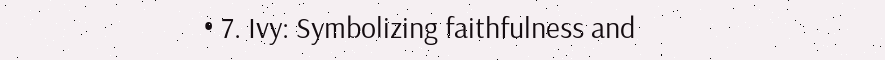• 7. Ivy: Symbolizing faithfulness and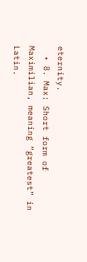eternity.
  • 8. Max: Short form of Maximilian, meaning “greatest” in Latin.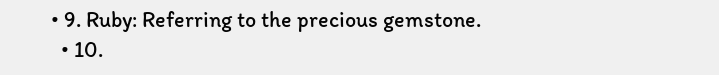• 9. Ruby: Referring to the precious gemstone.
  • 10.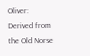Oliver: Derived from the Old Norse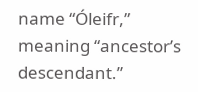name “Óleifr,” meaning “ancestor’s descendant.”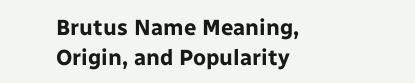Brutus Name Meaning, Origin, and Popularity